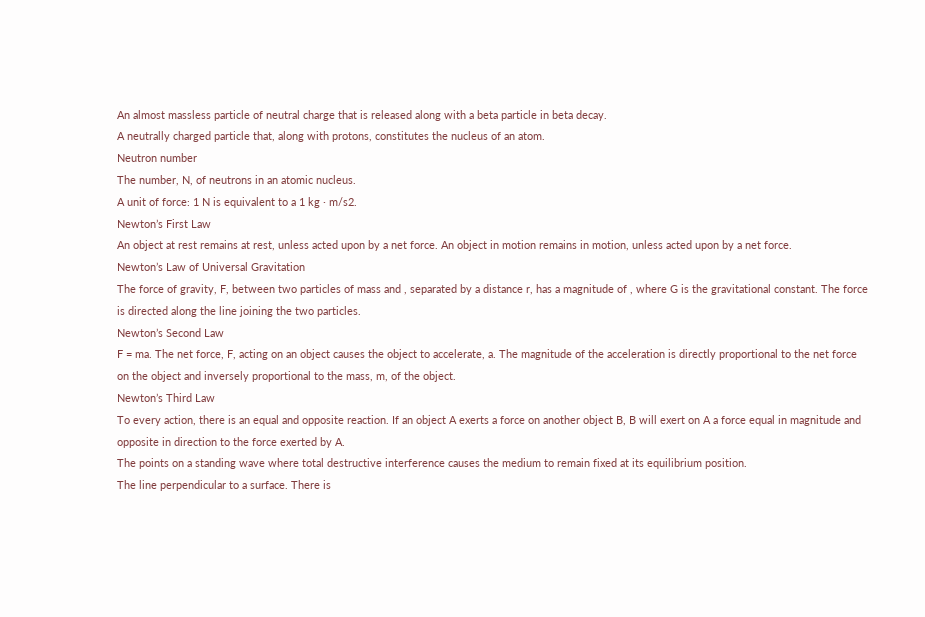An almost massless particle of neutral charge that is released along with a beta particle in beta decay.
A neutrally charged particle that, along with protons, constitutes the nucleus of an atom.
Neutron number
The number, N, of neutrons in an atomic nucleus.
A unit of force: 1 N is equivalent to a 1 kg · m/s2.
Newton’s First Law
An object at rest remains at rest, unless acted upon by a net force. An object in motion remains in motion, unless acted upon by a net force.
Newton’s Law of Universal Gravitation
The force of gravity, F, between two particles of mass and , separated by a distance r, has a magnitude of , where G is the gravitational constant. The force is directed along the line joining the two particles.
Newton’s Second Law
F = ma. The net force, F, acting on an object causes the object to accelerate, a. The magnitude of the acceleration is directly proportional to the net force on the object and inversely proportional to the mass, m, of the object.
Newton’s Third Law
To every action, there is an equal and opposite reaction. If an object A exerts a force on another object B, B will exert on A a force equal in magnitude and opposite in direction to the force exerted by A.
The points on a standing wave where total destructive interference causes the medium to remain fixed at its equilibrium position.
The line perpendicular to a surface. There is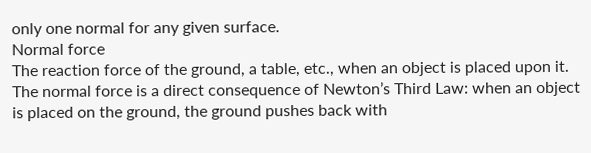only one normal for any given surface.
Normal force
The reaction force of the ground, a table, etc., when an object is placed upon it. The normal force is a direct consequence of Newton’s Third Law: when an object is placed on the ground, the ground pushes back with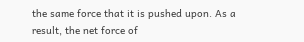the same force that it is pushed upon. As a result, the net force of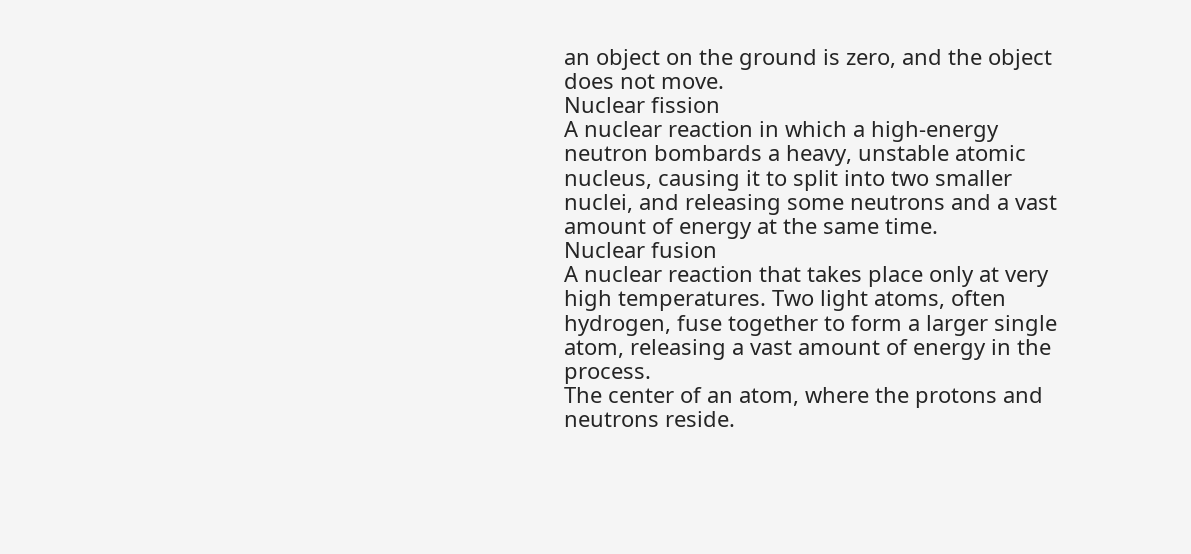an object on the ground is zero, and the object does not move.
Nuclear fission
A nuclear reaction in which a high-energy neutron bombards a heavy, unstable atomic nucleus, causing it to split into two smaller nuclei, and releasing some neutrons and a vast amount of energy at the same time.
Nuclear fusion
A nuclear reaction that takes place only at very high temperatures. Two light atoms, often hydrogen, fuse together to form a larger single atom, releasing a vast amount of energy in the process.
The center of an atom, where the protons and neutrons reside.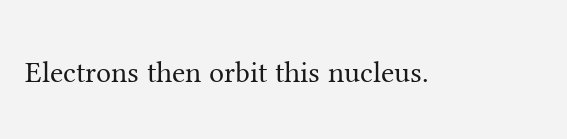Electrons then orbit this nucleus.